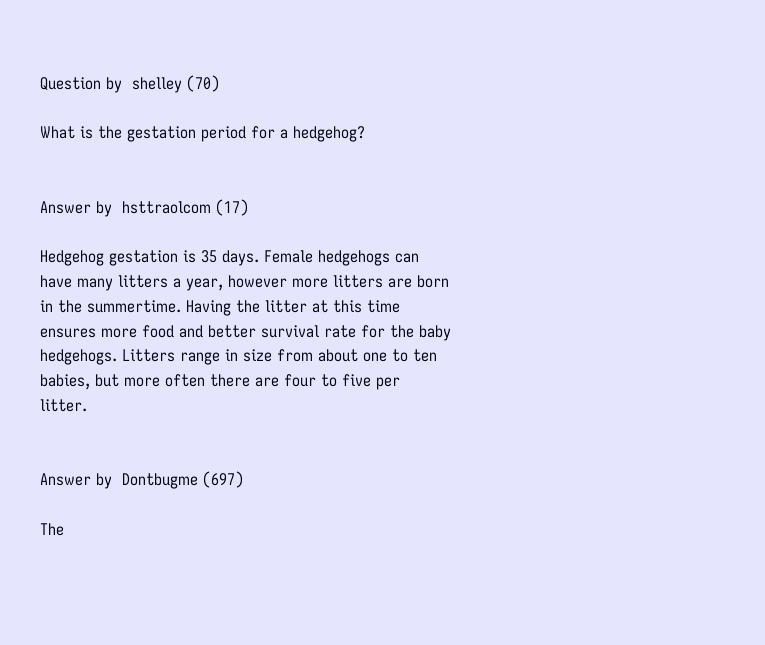Question by  shelley (70)

What is the gestation period for a hedgehog?


Answer by  hsttraolcom (17)

Hedgehog gestation is 35 days. Female hedgehogs can have many litters a year, however more litters are born in the summertime. Having the litter at this time ensures more food and better survival rate for the baby hedgehogs. Litters range in size from about one to ten babies, but more often there are four to five per litter.


Answer by  Dontbugme (697)

The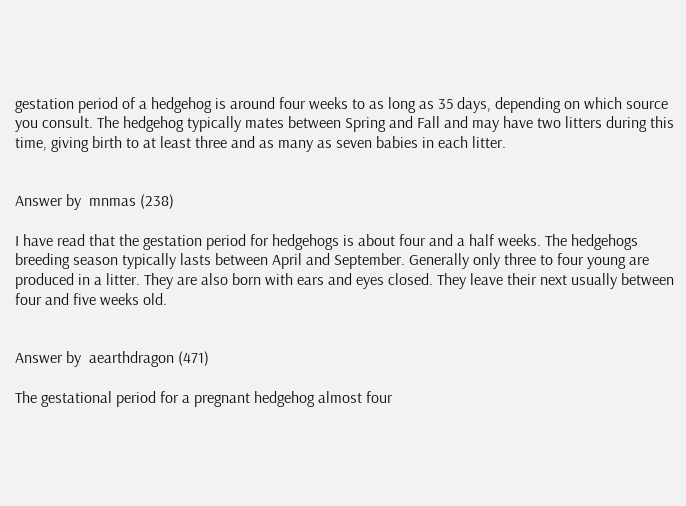gestation period of a hedgehog is around four weeks to as long as 35 days, depending on which source you consult. The hedgehog typically mates between Spring and Fall and may have two litters during this time, giving birth to at least three and as many as seven babies in each litter.


Answer by  mnmas (238)

I have read that the gestation period for hedgehogs is about four and a half weeks. The hedgehogs breeding season typically lasts between April and September. Generally only three to four young are produced in a litter. They are also born with ears and eyes closed. They leave their next usually between four and five weeks old.


Answer by  aearthdragon (471)

The gestational period for a pregnant hedgehog almost four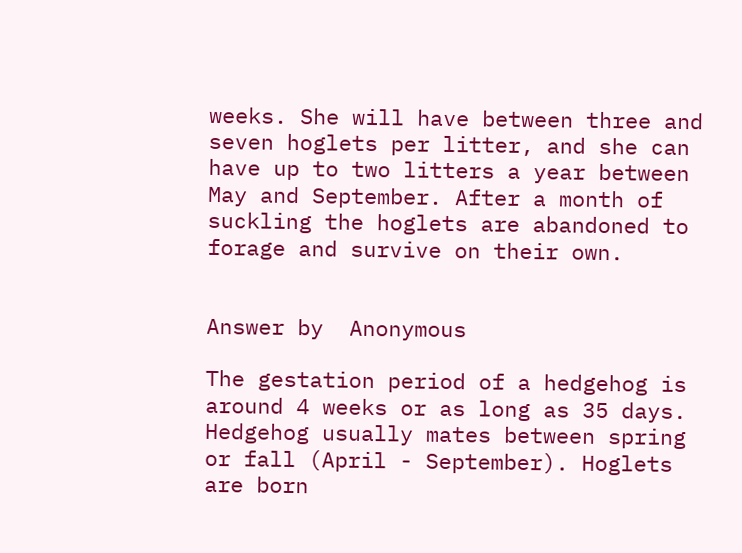weeks. She will have between three and seven hoglets per litter, and she can have up to two litters a year between May and September. After a month of suckling the hoglets are abandoned to forage and survive on their own.


Answer by  Anonymous

The gestation period of a hedgehog is around 4 weeks or as long as 35 days. Hedgehog usually mates between spring or fall (April - September). Hoglets are born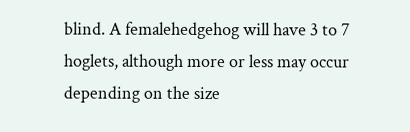blind. A femalehedgehog will have 3 to 7 hoglets, although more or less may occur depending on the size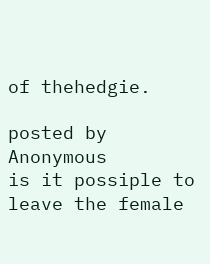of thehedgie.

posted by Anonymous
is it possiple to leave the female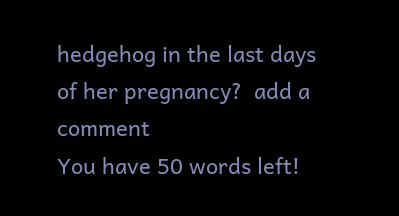hedgehog in the last days of her pregnancy?  add a comment
You have 50 words left!